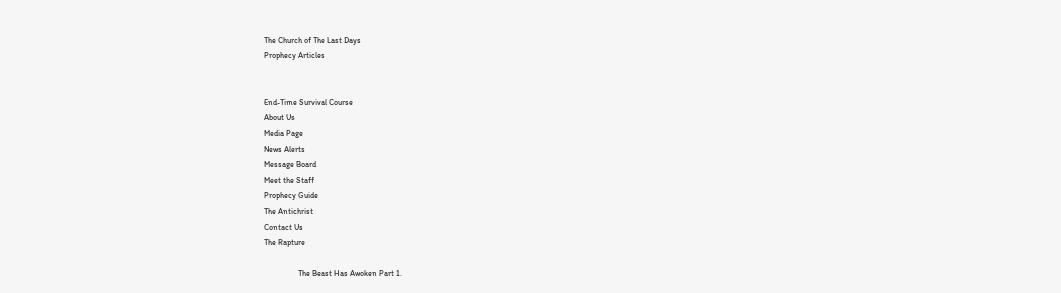The Church of The Last Days
Prophecy Articles


End-Time Survival Course
About Us
Media Page
News Alerts
Message Board
Meet the Staff
Prophecy Guide
The Antichrist
Contact Us
The Rapture

                 The Beast Has Awoken Part 1.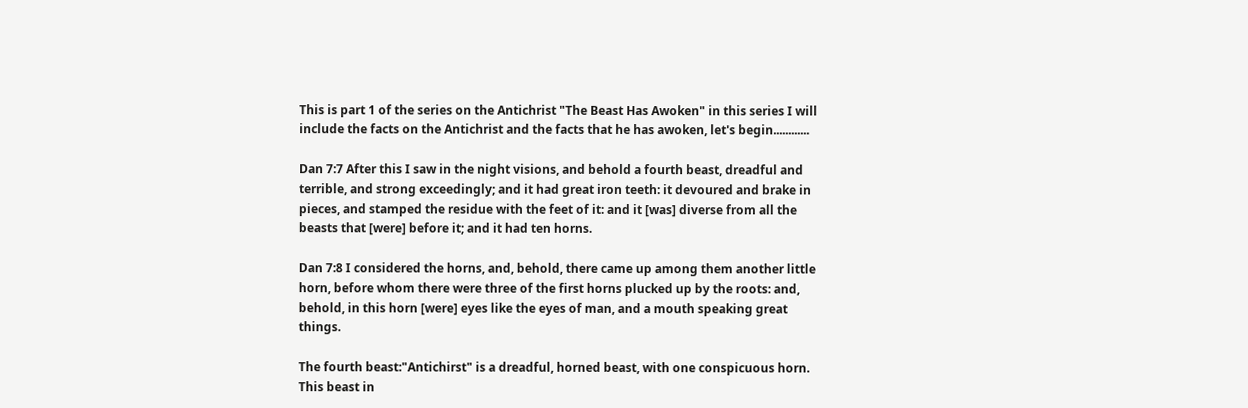This is part 1 of the series on the Antichrist "The Beast Has Awoken" in this series I will include the facts on the Antichrist and the facts that he has awoken, let's begin............

Dan 7:7 After this I saw in the night visions, and behold a fourth beast, dreadful and terrible, and strong exceedingly; and it had great iron teeth: it devoured and brake in pieces, and stamped the residue with the feet of it: and it [was] diverse from all the beasts that [were] before it; and it had ten horns.

Dan 7:8 I considered the horns, and, behold, there came up among them another little horn, before whom there were three of the first horns plucked up by the roots: and, behold, in this horn [were] eyes like the eyes of man, and a mouth speaking great things.

The fourth beast:"Antichirst" is a dreadful, horned beast, with one conspicuous horn. This beast in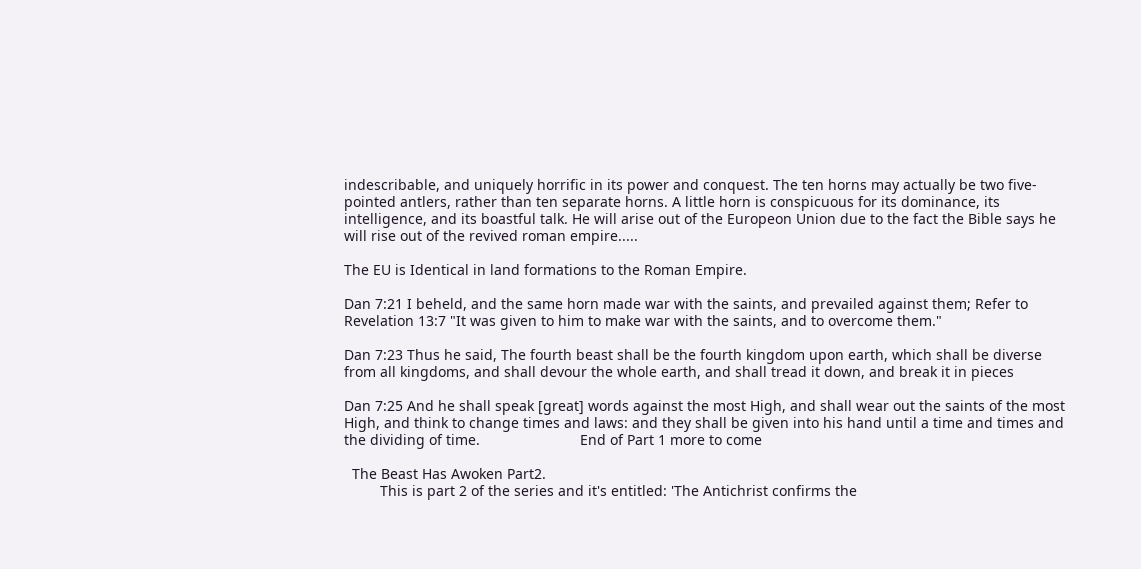indescribable, and uniquely horrific in its power and conquest. The ten horns may actually be two five-pointed antlers, rather than ten separate horns. A little horn is conspicuous for its dominance, its intelligence, and its boastful talk. He will arise out of the Europeon Union due to the fact the Bible says he will rise out of the revived roman empire.....

The EU is Identical in land formations to the Roman Empire.

Dan 7:21 I beheld, and the same horn made war with the saints, and prevailed against them; Refer to Revelation 13:7 "It was given to him to make war with the saints, and to overcome them."

Dan 7:23 Thus he said, The fourth beast shall be the fourth kingdom upon earth, which shall be diverse from all kingdoms, and shall devour the whole earth, and shall tread it down, and break it in pieces

Dan 7:25 And he shall speak [great] words against the most High, and shall wear out the saints of the most High, and think to change times and laws: and they shall be given into his hand until a time and times and the dividing of time.                         End of Part 1 more to come

  The Beast Has Awoken Part2.
         This is part 2 of the series and it's entitled: 'The Antichrist confirms the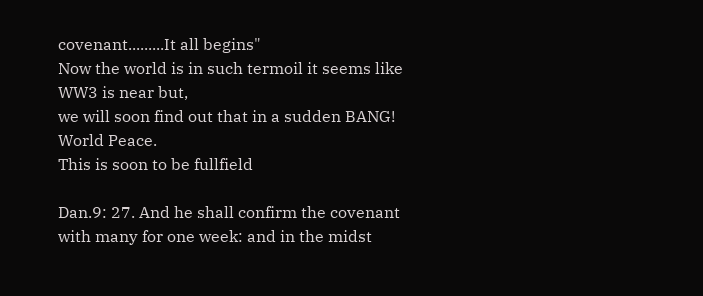covenant.........It all begins"
Now the world is in such termoil it seems like WW3 is near but,
we will soon find out that in a sudden BANG! World Peace.
This is soon to be fullfield

Dan.9: 27. And he shall confirm the covenant with many for one week: and in the midst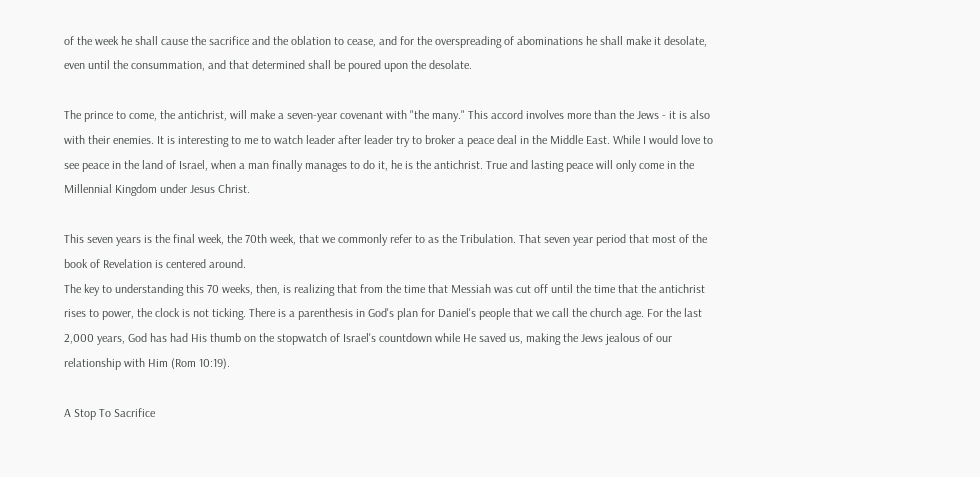of the week he shall cause the sacrifice and the oblation to cease, and for the overspreading of abominations he shall make it desolate, even until the consummation, and that determined shall be poured upon the desolate.

The prince to come, the antichrist, will make a seven-year covenant with "the many." This accord involves more than the Jews - it is also with their enemies. It is interesting to me to watch leader after leader try to broker a peace deal in the Middle East. While I would love to see peace in the land of Israel, when a man finally manages to do it, he is the antichrist. True and lasting peace will only come in the Millennial Kingdom under Jesus Christ.

This seven years is the final week, the 70th week, that we commonly refer to as the Tribulation. That seven year period that most of the book of Revelation is centered around.
The key to understanding this 70 weeks, then, is realizing that from the time that Messiah was cut off until the time that the antichrist rises to power, the clock is not ticking. There is a parenthesis in God's plan for Daniel's people that we call the church age. For the last 2,000 years, God has had His thumb on the stopwatch of Israel's countdown while He saved us, making the Jews jealous of our relationship with Him (Rom 10:19).

A Stop To Sacrifice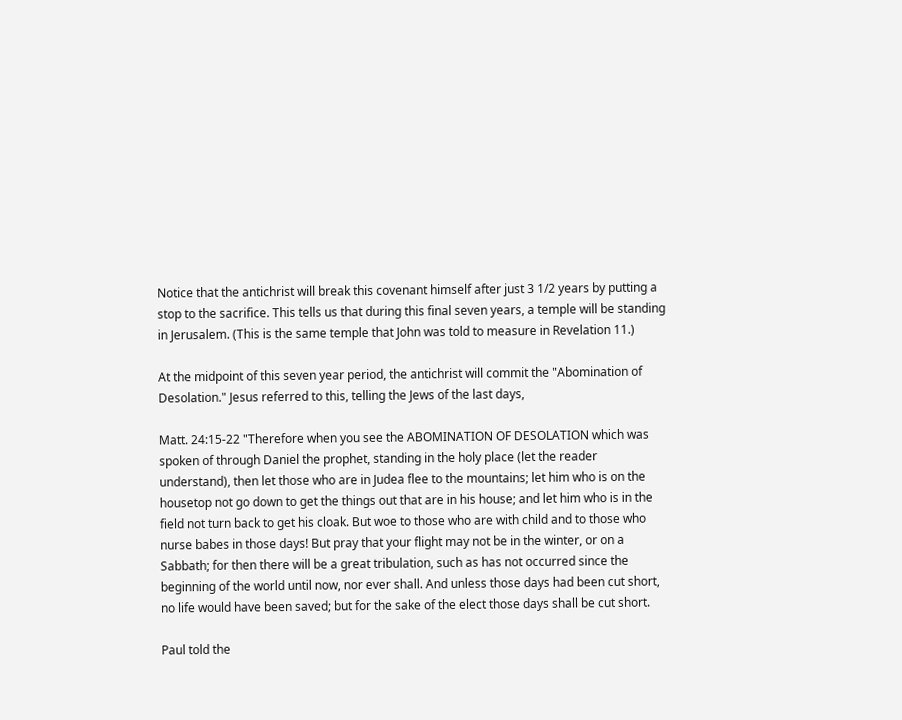Notice that the antichrist will break this covenant himself after just 3 1/2 years by putting a stop to the sacrifice. This tells us that during this final seven years, a temple will be standing in Jerusalem. (This is the same temple that John was told to measure in Revelation 11.)

At the midpoint of this seven year period, the antichrist will commit the "Abomination of Desolation." Jesus referred to this, telling the Jews of the last days,

Matt. 24:15-22 "Therefore when you see the ABOMINATION OF DESOLATION which was spoken of through Daniel the prophet, standing in the holy place (let the reader understand), then let those who are in Judea flee to the mountains; let him who is on the housetop not go down to get the things out that are in his house; and let him who is in the field not turn back to get his cloak. But woe to those who are with child and to those who nurse babes in those days! But pray that your flight may not be in the winter, or on a Sabbath; for then there will be a great tribulation, such as has not occurred since the beginning of the world until now, nor ever shall. And unless those days had been cut short, no life would have been saved; but for the sake of the elect those days shall be cut short.

Paul told the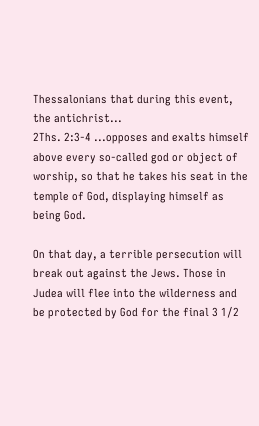Thessalonians that during this event, the antichrist...
2Ths. 2:3-4 ...opposes and exalts himself above every so-called god or object of worship, so that he takes his seat in the temple of God, displaying himself as being God.

On that day, a terrible persecution will break out against the Jews. Those in Judea will flee into the wilderness and be protected by God for the final 3 1/2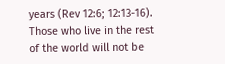years (Rev 12:6; 12:13-16). Those who live in the rest of the world will not be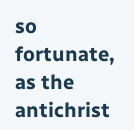so fortunate, as the antichrist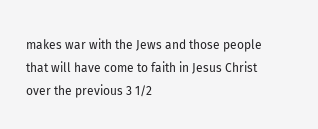makes war with the Jews and those people that will have come to faith in Jesus Christ over the previous 3 1/2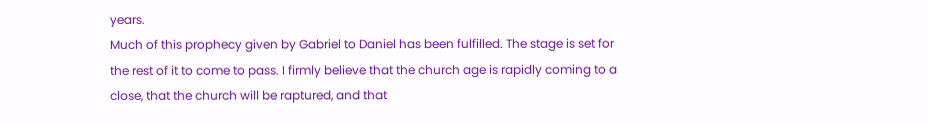years.
Much of this prophecy given by Gabriel to Daniel has been fulfilled. The stage is set for the rest of it to come to pass. I firmly believe that the church age is rapidly coming to a close, that the church will be raptured, and that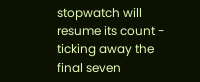stopwatch will resume its count - ticking away the final seven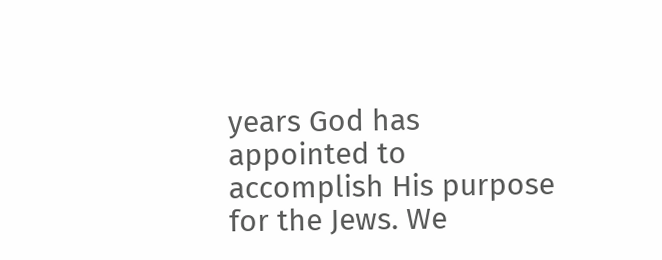years God has appointed to accomplish His purpose for the Jews. We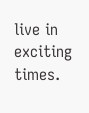live in exciting times.